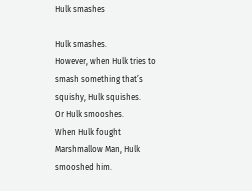Hulk smashes

Hulk smashes.
However, when Hulk tries to smash something that’s squishy, Hulk squishes.
Or Hulk smooshes.
When Hulk fought Marshmallow Man, Hulk smooshed him.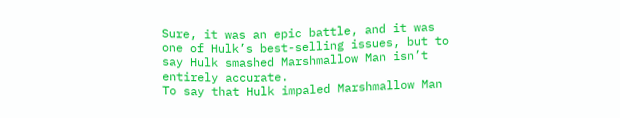Sure, it was an epic battle, and it was one of Hulk’s best-selling issues, but to say Hulk smashed Marshmallow Man isn’t entirely accurate.
To say that Hulk impaled Marshmallow Man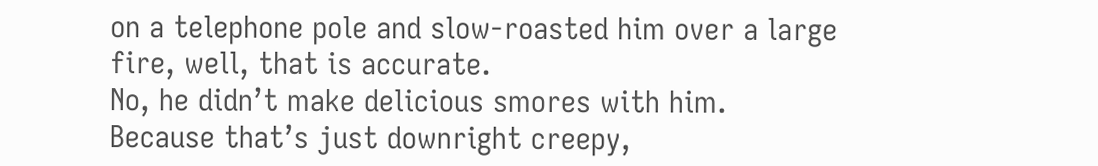on a telephone pole and slow-roasted him over a large fire, well, that is accurate.
No, he didn’t make delicious smores with him.
Because that’s just downright creepy,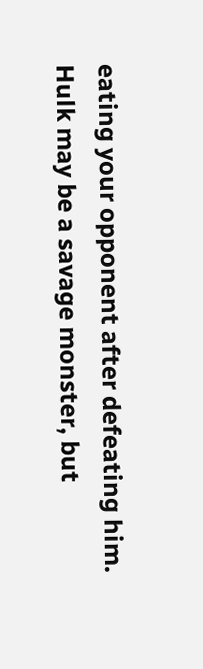eating your opponent after defeating him.
Hulk may be a savage monster, but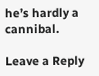he’s hardly a cannibal.

Leave a Reply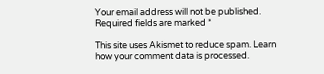Your email address will not be published. Required fields are marked *

This site uses Akismet to reduce spam. Learn how your comment data is processed.